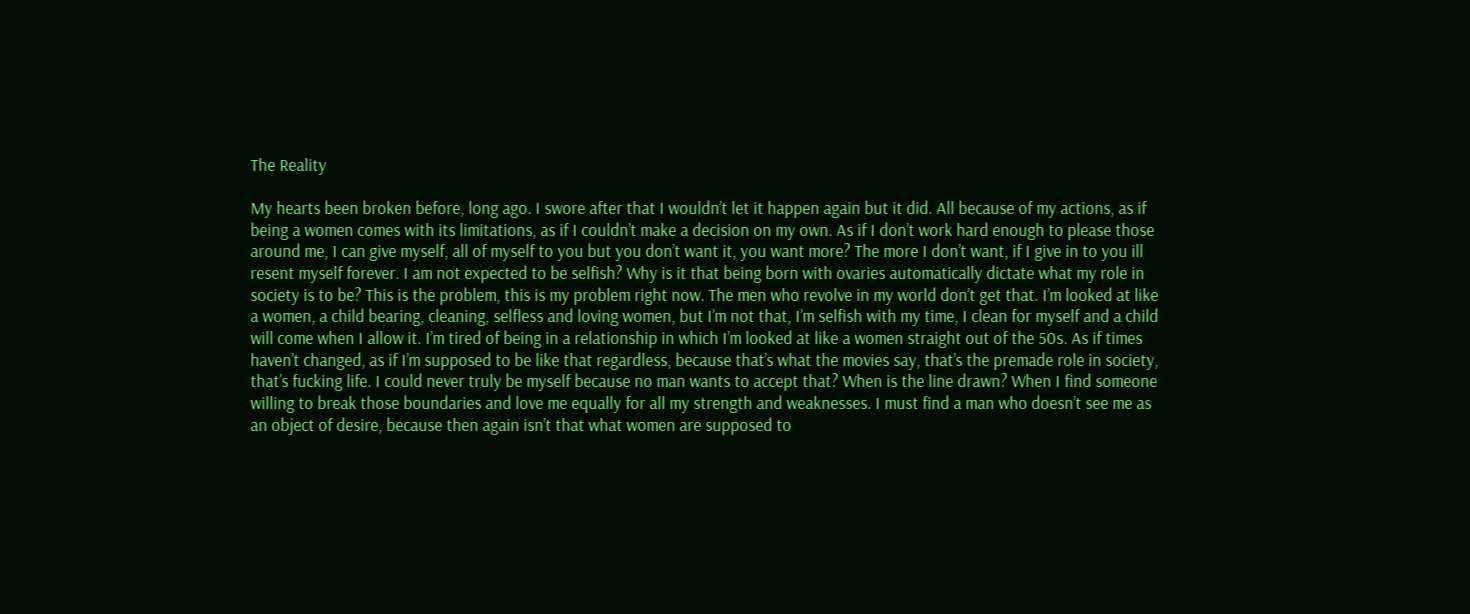The Reality

My hearts been broken before, long ago. I swore after that I wouldn’t let it happen again but it did. All because of my actions, as if being a women comes with its limitations, as if I couldn’t make a decision on my own. As if I don’t work hard enough to please those around me, I can give myself, all of myself to you but you don’t want it, you want more? The more I don’t want, if I give in to you ill resent myself forever. I am not expected to be selfish? Why is it that being born with ovaries automatically dictate what my role in society is to be? This is the problem, this is my problem right now. The men who revolve in my world don’t get that. I’m looked at like a women, a child bearing, cleaning, selfless and loving women, but I’m not that, I’m selfish with my time, I clean for myself and a child will come when I allow it. I’m tired of being in a relationship in which I’m looked at like a women straight out of the 50s. As if times haven’t changed, as if I’m supposed to be like that regardless, because that’s what the movies say, that’s the premade role in society, that’s fucking life. I could never truly be myself because no man wants to accept that? When is the line drawn? When I find someone willing to break those boundaries and love me equally for all my strength and weaknesses. I must find a man who doesn’t see me as an object of desire, because then again isn’t that what women are supposed to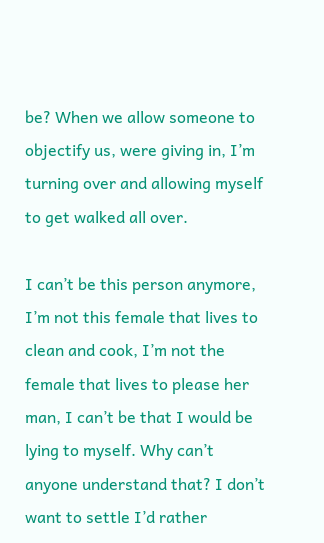be? When we allow someone to objectify us, were giving in, I’m turning over and allowing myself to get walked all over.

I can’t be this person anymore, I’m not this female that lives to clean and cook, I’m not the female that lives to please her man, I can’t be that I would be lying to myself. Why can’t anyone understand that? I don’t want to settle I’d rather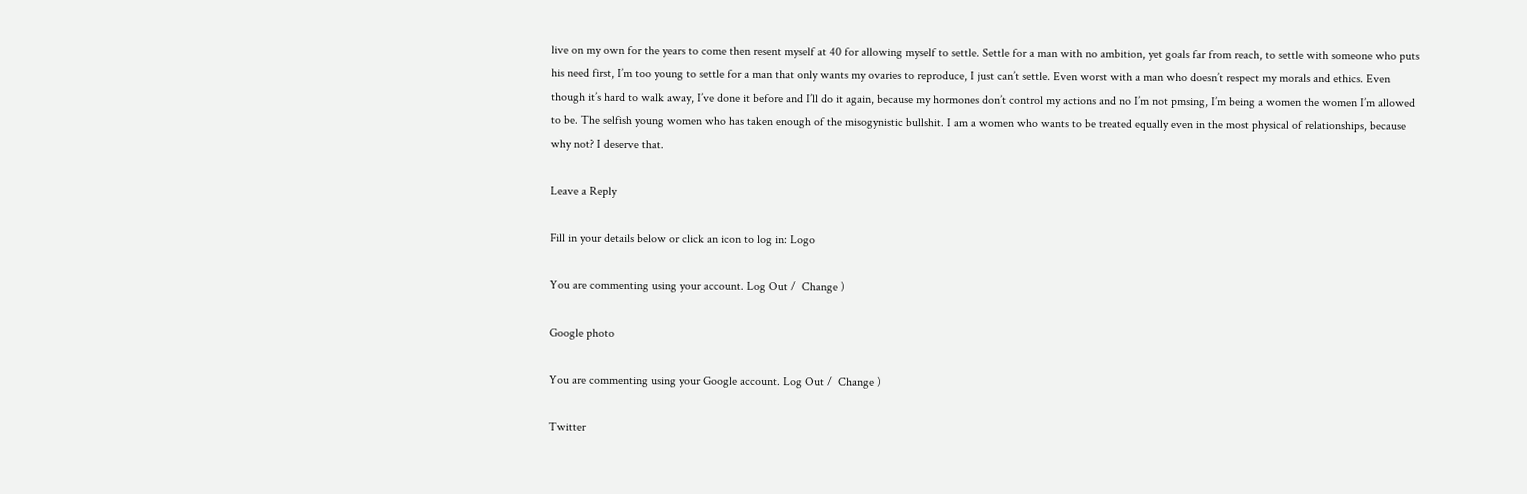live on my own for the years to come then resent myself at 40 for allowing myself to settle. Settle for a man with no ambition, yet goals far from reach, to settle with someone who puts his need first, I’m too young to settle for a man that only wants my ovaries to reproduce, I just can’t settle. Even worst with a man who doesn’t respect my morals and ethics. Even though it’s hard to walk away, I’ve done it before and I’ll do it again, because my hormones don’t control my actions and no I’m not pmsing, I’m being a women the women I’m allowed to be. The selfish young women who has taken enough of the misogynistic bullshit. I am a women who wants to be treated equally even in the most physical of relationships, because why not? I deserve that.

Leave a Reply

Fill in your details below or click an icon to log in: Logo

You are commenting using your account. Log Out /  Change )

Google photo

You are commenting using your Google account. Log Out /  Change )

Twitter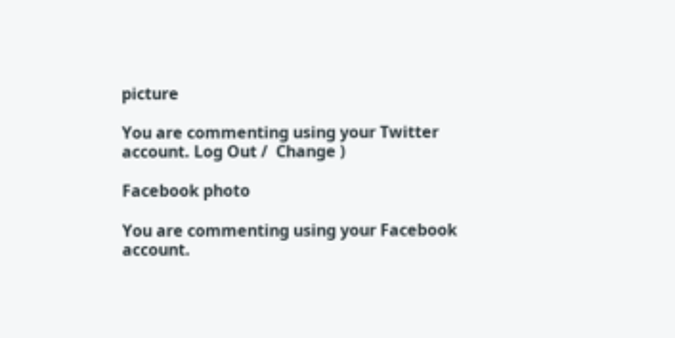picture

You are commenting using your Twitter account. Log Out /  Change )

Facebook photo

You are commenting using your Facebook account.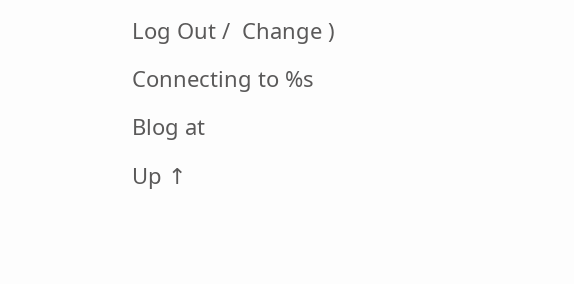Log Out /  Change )

Connecting to %s

Blog at

Up ↑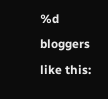%d bloggers like this: